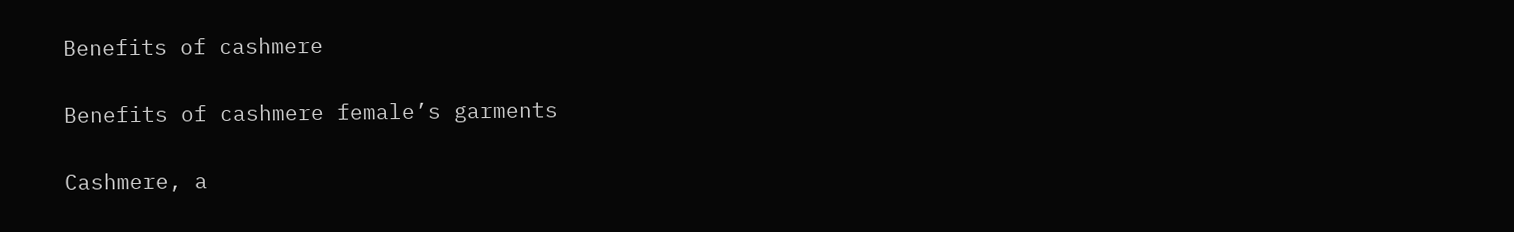Benefits of cashmere

Benefits of cashmere female’s garments

Cashmere, a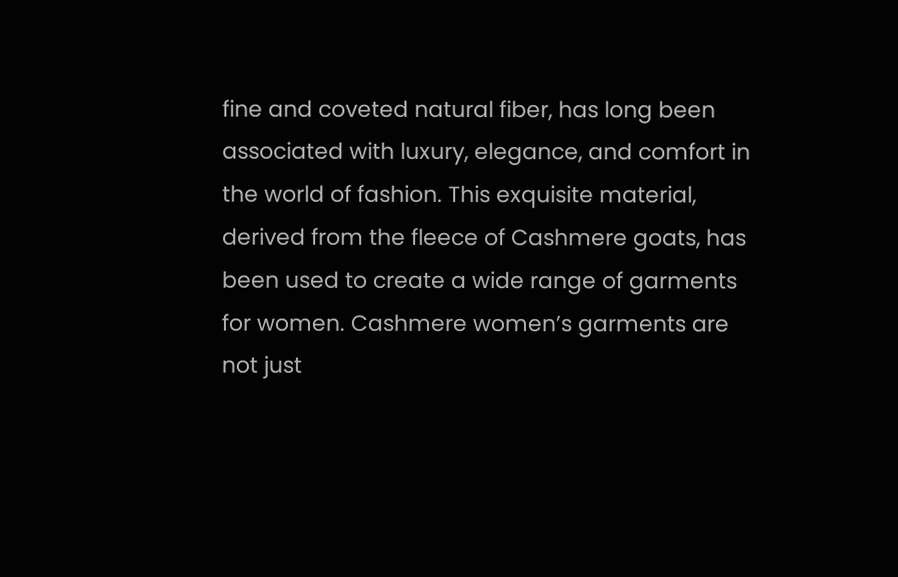fine and coveted natural fiber, has long been associated with luxury, elegance, and comfort in the world of fashion. This exquisite material, derived from the fleece of Cashmere goats, has been used to create a wide range of garments for women. Cashmere women’s garments are not just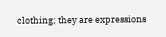clothing; they are expressions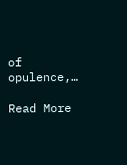of opulence,…

Read More